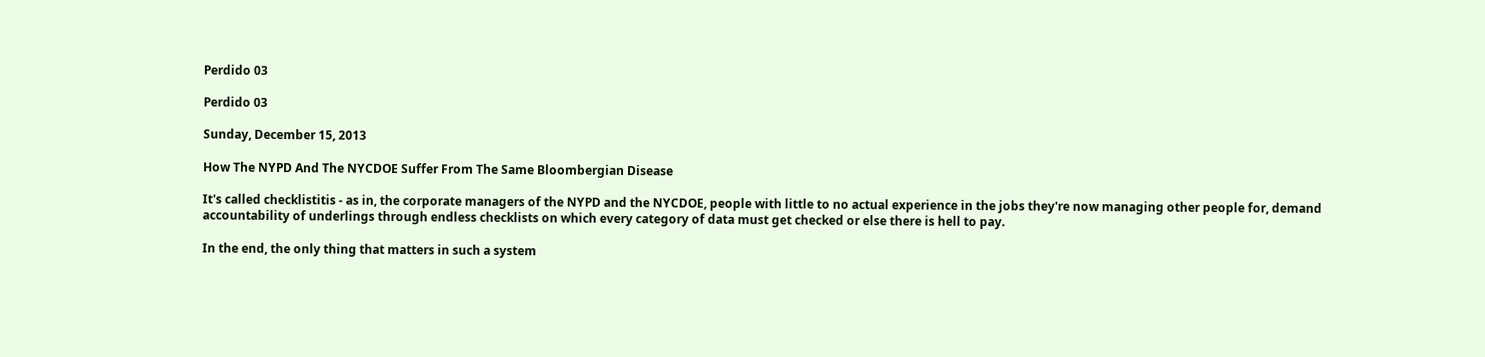Perdido 03

Perdido 03

Sunday, December 15, 2013

How The NYPD And The NYCDOE Suffer From The Same Bloombergian Disease

It's called checklistitis - as in, the corporate managers of the NYPD and the NYCDOE, people with little to no actual experience in the jobs they're now managing other people for, demand accountability of underlings through endless checklists on which every category of data must get checked or else there is hell to pay.

In the end, the only thing that matters in such a system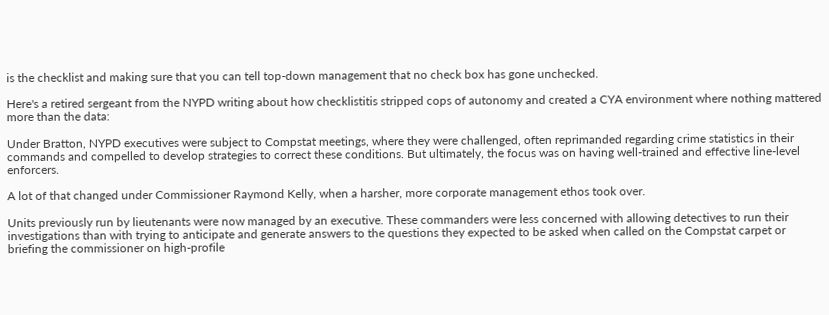is the checklist and making sure that you can tell top-down management that no check box has gone unchecked.

Here's a retired sergeant from the NYPD writing about how checklistitis stripped cops of autonomy and created a CYA environment where nothing mattered more than the data:

Under Bratton, NYPD executives were subject to Compstat meetings, where they were challenged, often reprimanded regarding crime statistics in their commands and compelled to develop strategies to correct these conditions. But ultimately, the focus was on having well-trained and effective line-level enforcers.

A lot of that changed under Commissioner Raymond Kelly, when a harsher, more corporate management ethos took over.

Units previously run by lieutenants were now managed by an executive. These commanders were less concerned with allowing detectives to run their investigations than with trying to anticipate and generate answers to the questions they expected to be asked when called on the Compstat carpet or briefing the commissioner on high-profile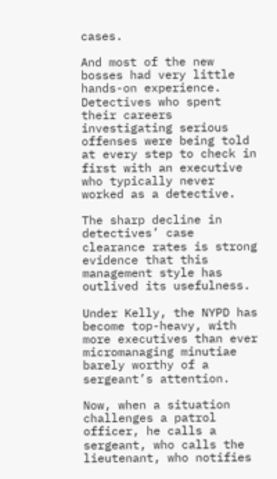cases.

And most of the new bosses had very little hands-on experience. Detectives who spent their careers investigating serious offenses were being told at every step to check in first with an executive who typically never worked as a detective.

The sharp decline in detectives’ case clearance rates is strong evidence that this management style has outlived its usefulness.

Under Kelly, the NYPD has become top-heavy, with more executives than ever micromanaging minutiae barely worthy of a sergeant’s attention.

Now, when a situation challenges a patrol officer, he calls a sergeant, who calls the lieutenant, who notifies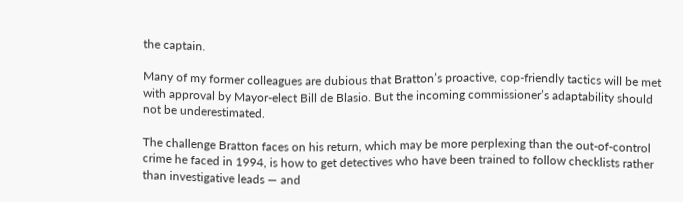the captain.

Many of my former colleagues are dubious that Bratton’s proactive, cop-friendly tactics will be met with approval by Mayor-elect Bill de Blasio. But the incoming commissioner’s adaptability should not be underestimated.

The challenge Bratton faces on his return, which may be more perplexing than the out-of-control crime he faced in 1994, is how to get detectives who have been trained to follow checklists rather than investigative leads — and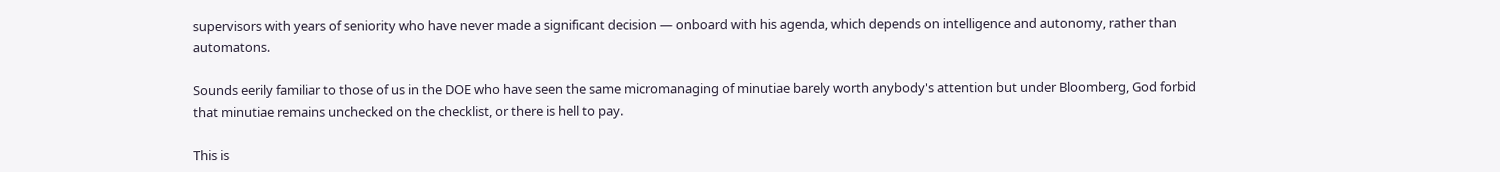supervisors with years of seniority who have never made a significant decision — onboard with his agenda, which depends on intelligence and autonomy, rather than automatons.

Sounds eerily familiar to those of us in the DOE who have seen the same micromanaging of minutiae barely worth anybody's attention but under Bloomberg, God forbid that minutiae remains unchecked on the checklist, or there is hell to pay.

This is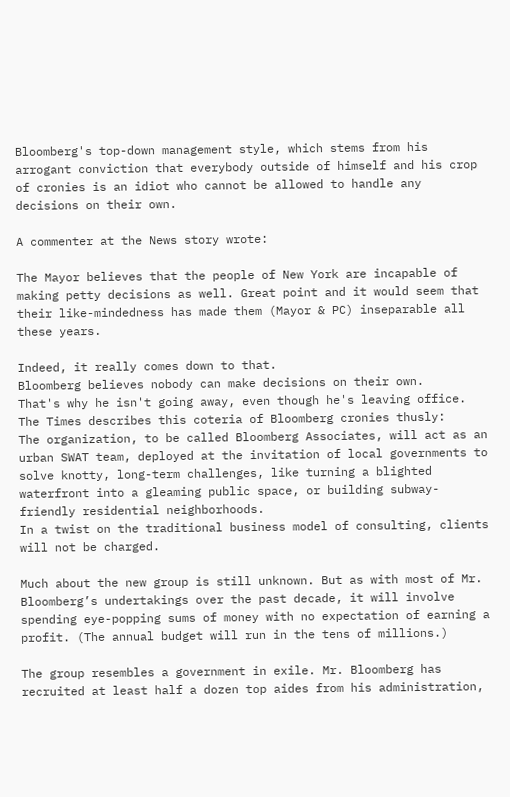Bloomberg's top-down management style, which stems from his arrogant conviction that everybody outside of himself and his crop of cronies is an idiot who cannot be allowed to handle any decisions on their own.

A commenter at the News story wrote:

The Mayor believes that the people of New York are incapable of making petty decisions as well. Great point and it would seem that their like-mindedness has made them (Mayor & PC) inseparable all these years.

Indeed, it really comes down to that.
Bloomberg believes nobody can make decisions on their own.
That's why he isn't going away, even though he's leaving office.
The Times describes this coteria of Bloomberg cronies thusly:
The organization, to be called Bloomberg Associates, will act as an urban SWAT team, deployed at the invitation of local governments to solve knotty, long-term challenges, like turning a blighted waterfront into a gleaming public space, or building subway-friendly residential neighborhoods.
In a twist on the traditional business model of consulting, clients will not be charged.

Much about the new group is still unknown. But as with most of Mr. Bloomberg’s undertakings over the past decade, it will involve spending eye-popping sums of money with no expectation of earning a profit. (The annual budget will run in the tens of millions.)

The group resembles a government in exile. Mr. Bloomberg has recruited at least half a dozen top aides from his administration,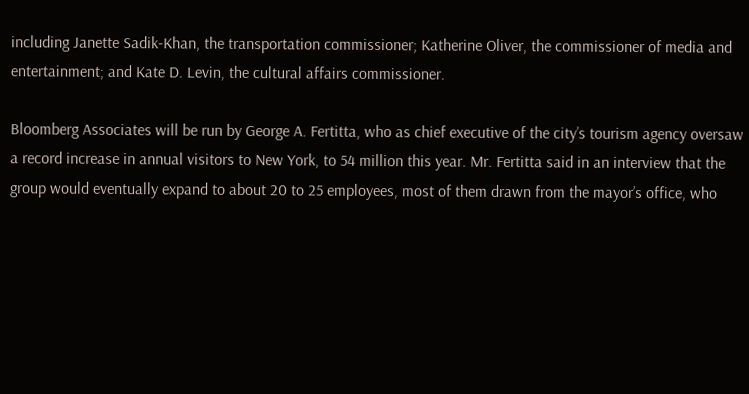including Janette Sadik-Khan, the transportation commissioner; Katherine Oliver, the commissioner of media and entertainment; and Kate D. Levin, the cultural affairs commissioner.

Bloomberg Associates will be run by George A. Fertitta, who as chief executive of the city’s tourism agency oversaw a record increase in annual visitors to New York, to 54 million this year. Mr. Fertitta said in an interview that the group would eventually expand to about 20 to 25 employees, most of them drawn from the mayor’s office, who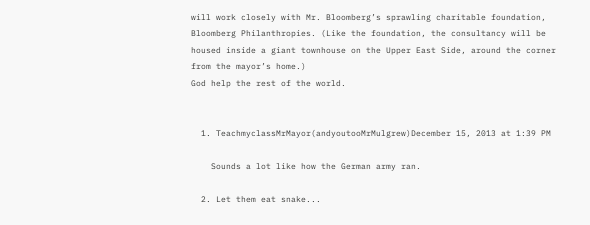will work closely with Mr. Bloomberg’s sprawling charitable foundation, Bloomberg Philanthropies. (Like the foundation, the consultancy will be housed inside a giant townhouse on the Upper East Side, around the corner from the mayor’s home.)
God help the rest of the world.


  1. TeachmyclassMrMayor(andyoutooMrMulgrew)December 15, 2013 at 1:39 PM

    Sounds a lot like how the German army ran.

  2. Let them eat snake...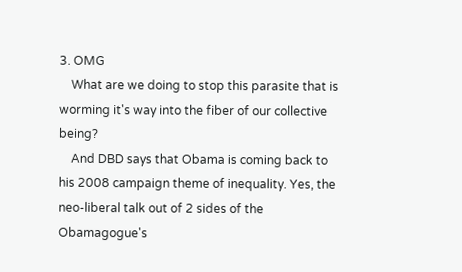3. OMG
    What are we doing to stop this parasite that is worming it's way into the fiber of our collective being?
    And DBD says that Obama is coming back to his 2008 campaign theme of inequality. Yes, the neo-liberal talk out of 2 sides of the Obamagogue's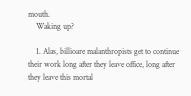mouth.
    Waking up?

    1. Alas, billioare malanthropists get to continue their work long after they leave office, long after they leave this mortal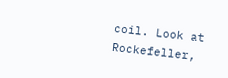coil. Look at Rockefeller,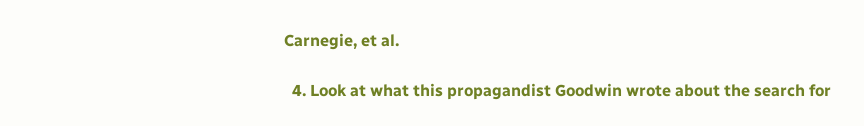Carnegie, et al.

  4. Look at what this propagandist Goodwin wrote about the search for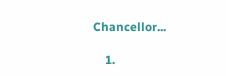Chancellor...

    1.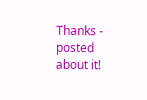Thanks - posted about it!